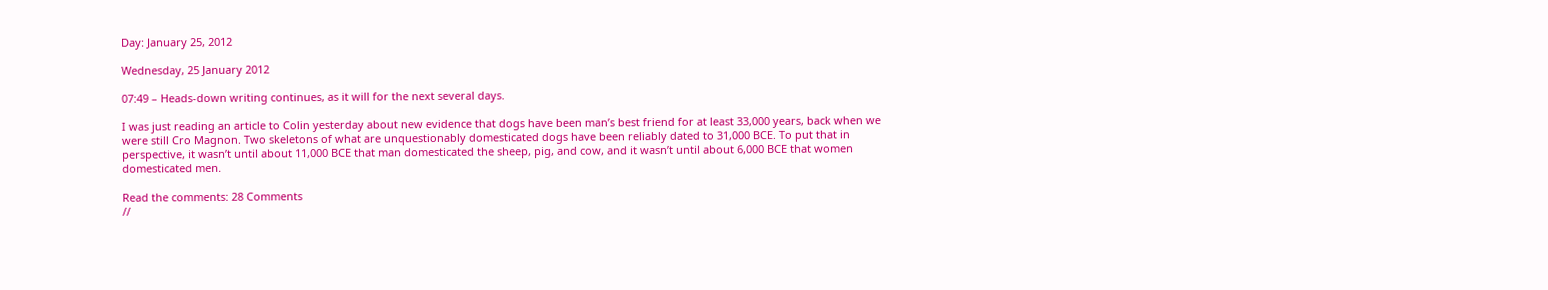Day: January 25, 2012

Wednesday, 25 January 2012

07:49 – Heads-down writing continues, as it will for the next several days.

I was just reading an article to Colin yesterday about new evidence that dogs have been man’s best friend for at least 33,000 years, back when we were still Cro Magnon. Two skeletons of what are unquestionably domesticated dogs have been reliably dated to 31,000 BCE. To put that in perspective, it wasn’t until about 11,000 BCE that man domesticated the sheep, pig, and cow, and it wasn’t until about 6,000 BCE that women domesticated men.

Read the comments: 28 Comments
//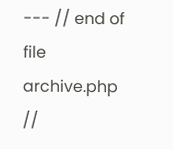--- // end of file archive.php //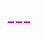---